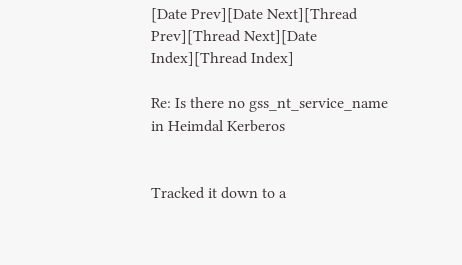[Date Prev][Date Next][Thread Prev][Thread Next][Date Index][Thread Index]

Re: Is there no gss_nt_service_name in Heimdal Kerberos


Tracked it down to a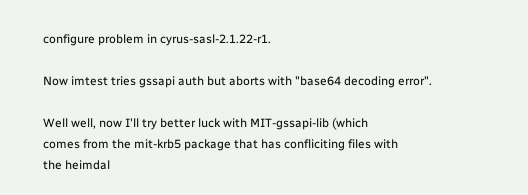configure problem in cyrus-sasl-2.1.22-r1.

Now imtest tries gssapi auth but aborts with "base64 decoding error".

Well well, now I'll try better luck with MIT-gssapi-lib (which
comes from the mit-krb5 package that has confliciting files with
the heimdal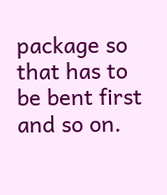package so that has to be bent first and so on.